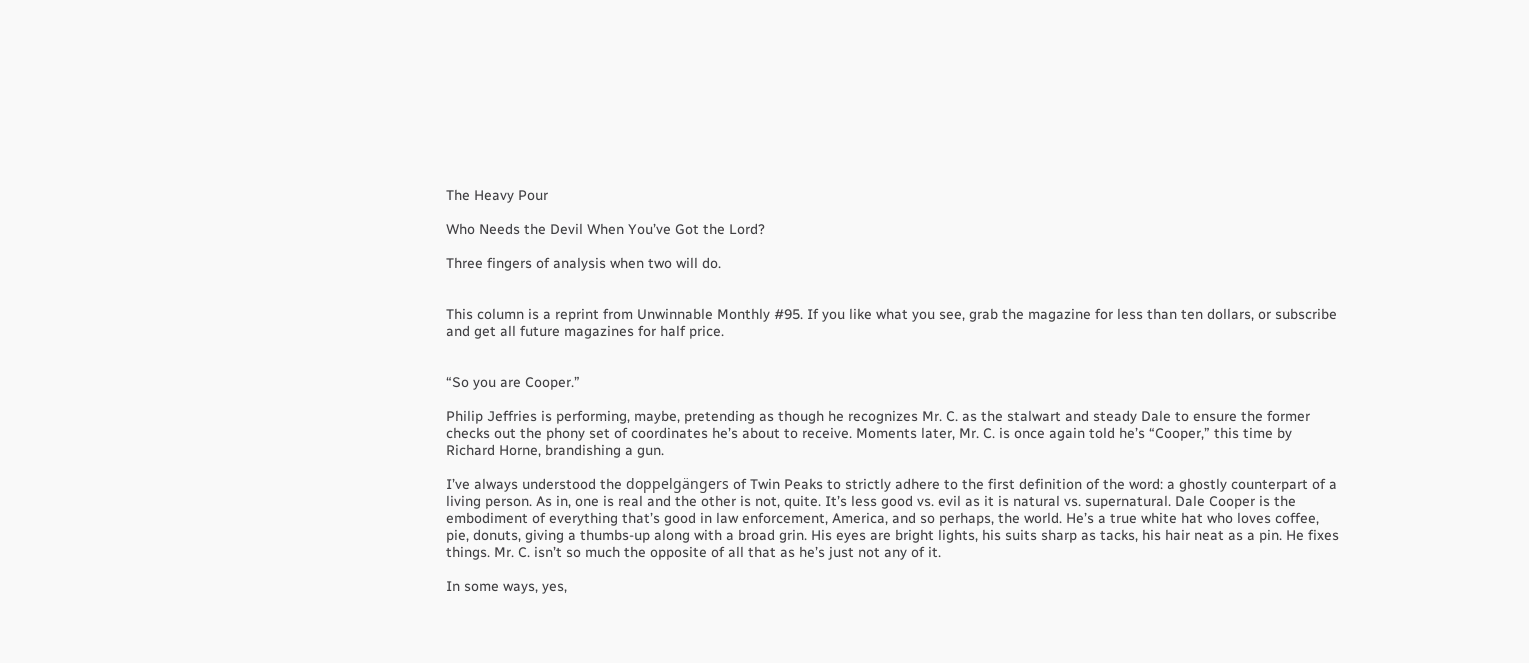The Heavy Pour

Who Needs the Devil When You’ve Got the Lord?

Three fingers of analysis when two will do.


This column is a reprint from Unwinnable Monthly #95. If you like what you see, grab the magazine for less than ten dollars, or subscribe and get all future magazines for half price.


“So you are Cooper.”

Philip Jeffries is performing, maybe, pretending as though he recognizes Mr. C. as the stalwart and steady Dale to ensure the former checks out the phony set of coordinates he’s about to receive. Moments later, Mr. C. is once again told he’s “Cooper,” this time by Richard Horne, brandishing a gun.

I’ve always understood the doppelgängers of Twin Peaks to strictly adhere to the first definition of the word: a ghostly counterpart of a living person. As in, one is real and the other is not, quite. It’s less good vs. evil as it is natural vs. supernatural. Dale Cooper is the embodiment of everything that’s good in law enforcement, America, and so perhaps, the world. He’s a true white hat who loves coffee, pie, donuts, giving a thumbs-up along with a broad grin. His eyes are bright lights, his suits sharp as tacks, his hair neat as a pin. He fixes things. Mr. C. isn’t so much the opposite of all that as he’s just not any of it.

In some ways, yes,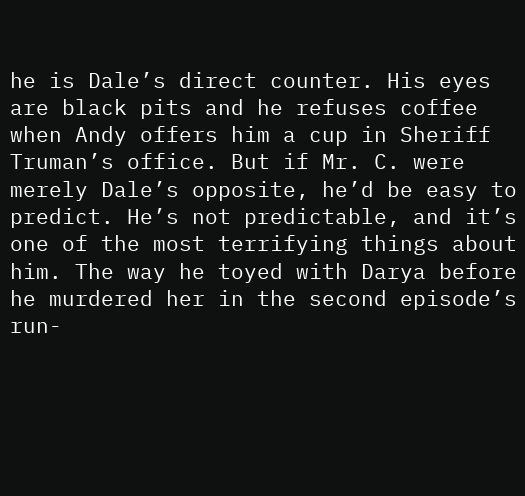he is Dale’s direct counter. His eyes are black pits and he refuses coffee when Andy offers him a cup in Sheriff Truman’s office. But if Mr. C. were merely Dale’s opposite, he’d be easy to predict. He’s not predictable, and it’s one of the most terrifying things about him. The way he toyed with Darya before he murdered her in the second episode’s run-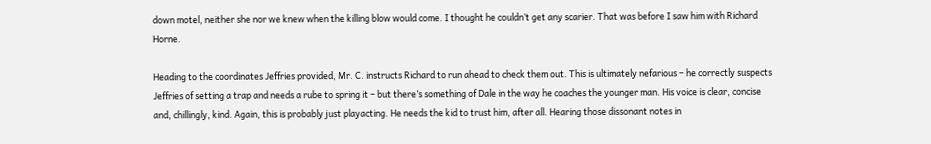down motel, neither she nor we knew when the killing blow would come. I thought he couldn’t get any scarier. That was before I saw him with Richard Horne.

Heading to the coordinates Jeffries provided, Mr. C. instructs Richard to run ahead to check them out. This is ultimately nefarious – he correctly suspects Jeffries of setting a trap and needs a rube to spring it – but there’s something of Dale in the way he coaches the younger man. His voice is clear, concise and, chillingly, kind. Again, this is probably just playacting. He needs the kid to trust him, after all. Hearing those dissonant notes in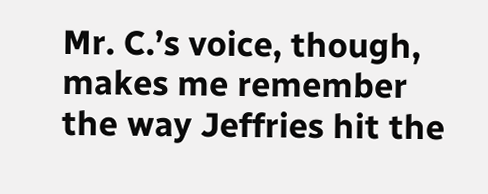Mr. C.’s voice, though, makes me remember the way Jeffries hit the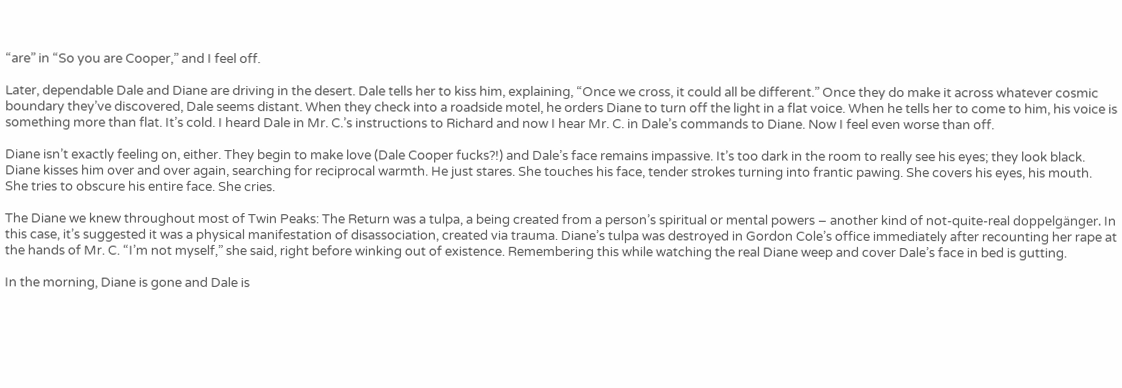“are” in “So you are Cooper,” and I feel off.

Later, dependable Dale and Diane are driving in the desert. Dale tells her to kiss him, explaining, “Once we cross, it could all be different.” Once they do make it across whatever cosmic boundary they’ve discovered, Dale seems distant. When they check into a roadside motel, he orders Diane to turn off the light in a flat voice. When he tells her to come to him, his voice is something more than flat. It’s cold. I heard Dale in Mr. C.’s instructions to Richard and now I hear Mr. C. in Dale’s commands to Diane. Now I feel even worse than off.

Diane isn’t exactly feeling on, either. They begin to make love (Dale Cooper fucks?!) and Dale’s face remains impassive. It’s too dark in the room to really see his eyes; they look black. Diane kisses him over and over again, searching for reciprocal warmth. He just stares. She touches his face, tender strokes turning into frantic pawing. She covers his eyes, his mouth. She tries to obscure his entire face. She cries.

The Diane we knew throughout most of Twin Peaks: The Return was a tulpa, a being created from a person’s spiritual or mental powers – another kind of not-quite-real doppelgänger. In this case, it’s suggested it was a physical manifestation of disassociation, created via trauma. Diane’s tulpa was destroyed in Gordon Cole’s office immediately after recounting her rape at the hands of Mr. C. “I’m not myself,” she said, right before winking out of existence. Remembering this while watching the real Diane weep and cover Dale’s face in bed is gutting.

In the morning, Diane is gone and Dale is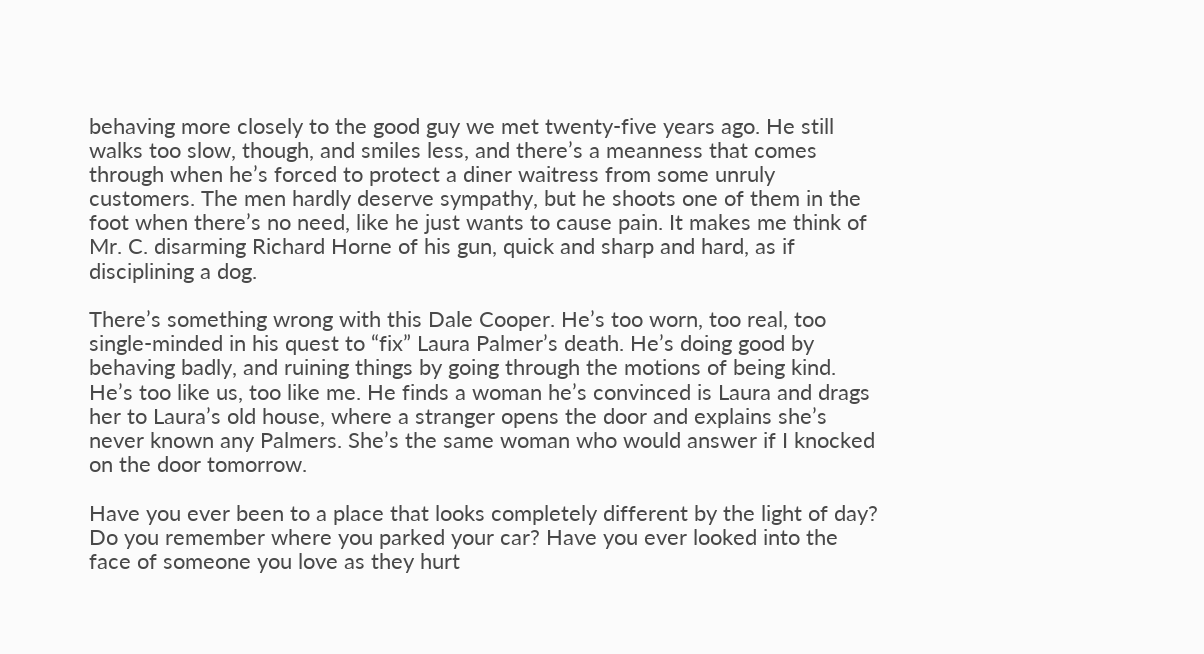behaving more closely to the good guy we met twenty-five years ago. He still walks too slow, though, and smiles less, and there’s a meanness that comes through when he’s forced to protect a diner waitress from some unruly customers. The men hardly deserve sympathy, but he shoots one of them in the foot when there’s no need, like he just wants to cause pain. It makes me think of Mr. C. disarming Richard Horne of his gun, quick and sharp and hard, as if disciplining a dog.

There’s something wrong with this Dale Cooper. He’s too worn, too real, too single-minded in his quest to “fix” Laura Palmer’s death. He’s doing good by behaving badly, and ruining things by going through the motions of being kind. He’s too like us, too like me. He finds a woman he’s convinced is Laura and drags her to Laura’s old house, where a stranger opens the door and explains she’s never known any Palmers. She’s the same woman who would answer if I knocked on the door tomorrow.

Have you ever been to a place that looks completely different by the light of day? Do you remember where you parked your car? Have you ever looked into the face of someone you love as they hurt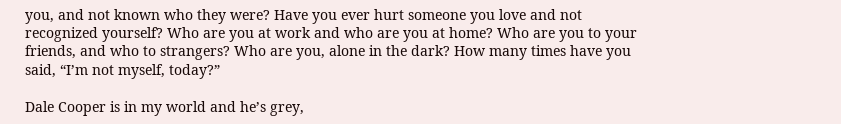you, and not known who they were? Have you ever hurt someone you love and not recognized yourself? Who are you at work and who are you at home? Who are you to your friends, and who to strangers? Who are you, alone in the dark? How many times have you said, “I’m not myself, today?”

Dale Cooper is in my world and he’s grey,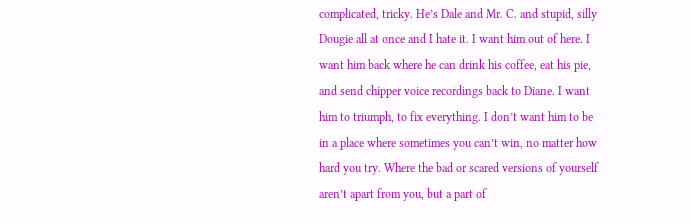complicated, tricky. He’s Dale and Mr. C. and stupid, silly Dougie all at once and I hate it. I want him out of here. I want him back where he can drink his coffee, eat his pie, and send chipper voice recordings back to Diane. I want him to triumph, to fix everything. I don’t want him to be in a place where sometimes you can’t win, no matter how hard you try. Where the bad or scared versions of yourself aren’t apart from you, but a part of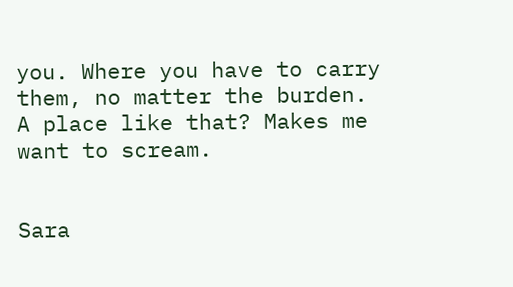you. Where you have to carry them, no matter the burden. A place like that? Makes me want to scream.


Sara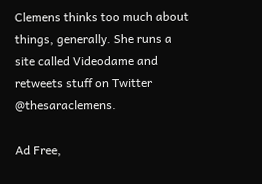Clemens thinks too much about things, generally. She runs a site called Videodame and retweets stuff on Twitter @thesaraclemens.

Ad Free,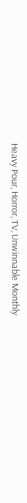Heavy Pour, Horror, TV, Unwinnable Monthly